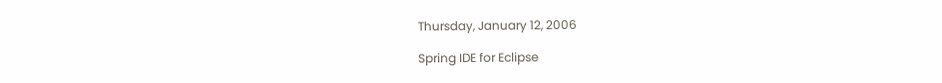Thursday, January 12, 2006

Spring IDE for Eclipse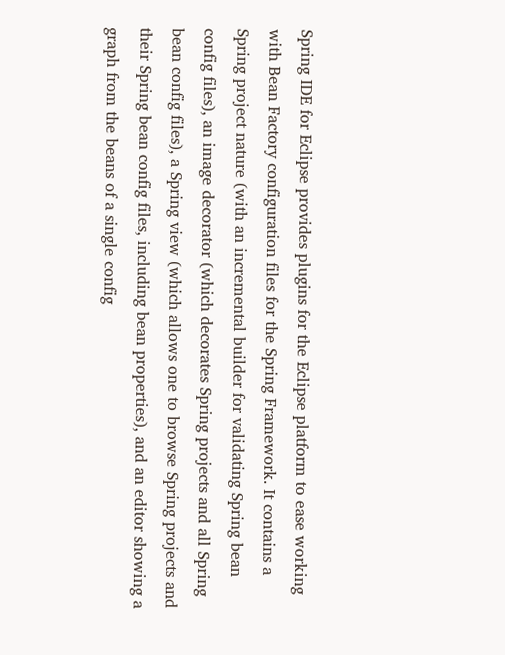Spring IDE for Eclipse provides plugins for the Eclipse platform to ease working with Bean Factory configuration files for the Spring Framework. It contains a Spring project nature (with an incremental builder for validating Spring bean config files), an image decorator (which decorates Spring projects and all Spring bean config files), a Spring view (which allows one to browse Spring projects and their Spring bean config files, including bean properties), and an editor showing a graph from the beans of a single config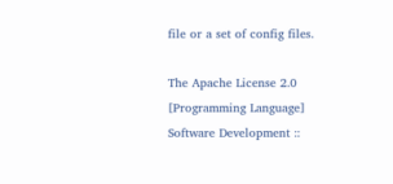file or a set of config files.

The Apache License 2.0
[Programming Language]
Software Development ::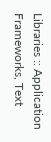Libraries :: Application Frameworks, Text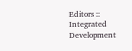Editors :: Integrated Development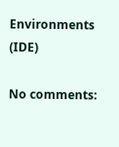Environments (IDE)

No comments: